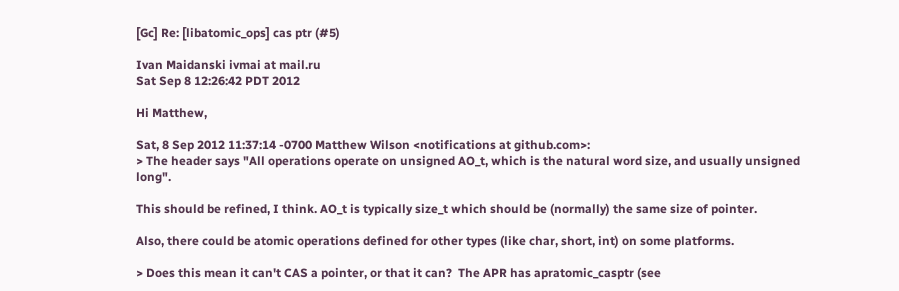[Gc] Re: [libatomic_ops] cas ptr (#5)

Ivan Maidanski ivmai at mail.ru
Sat Sep 8 12:26:42 PDT 2012

Hi Matthew,

Sat, 8 Sep 2012 11:37:14 -0700 Matthew Wilson <notifications at github.com>:
> The header says "All operations operate on unsigned AO_t, which is the natural word size, and usually unsigned long".

This should be refined, I think. AO_t is typically size_t which should be (normally) the same size of pointer.

Also, there could be atomic operations defined for other types (like char, short, int) on some platforms.

> Does this mean it can't CAS a pointer, or that it can?  The APR has apratomic_casptr (see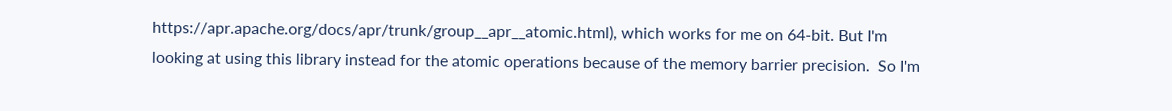https://apr.apache.org/docs/apr/trunk/group__apr__atomic.html), which works for me on 64-bit. But I'm looking at using this library instead for the atomic operations because of the memory barrier precision.  So I'm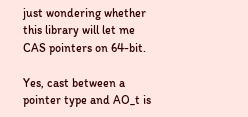just wondering whether this library will let me CAS pointers on 64-bit.

Yes, cast between a pointer type and AO_t is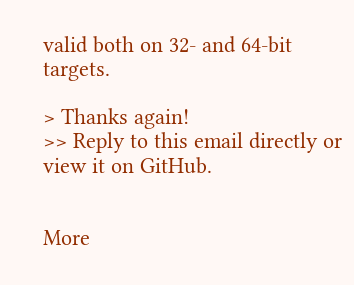valid both on 32- and 64-bit targets.

> Thanks again!
>> Reply to this email directly or view it on GitHub.


More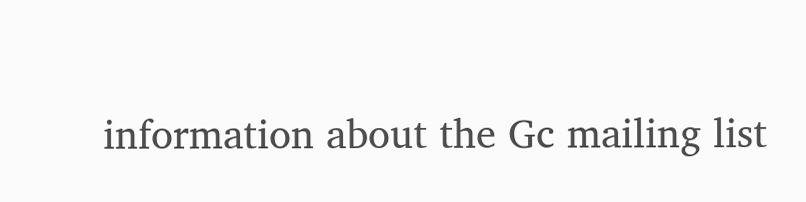information about the Gc mailing list